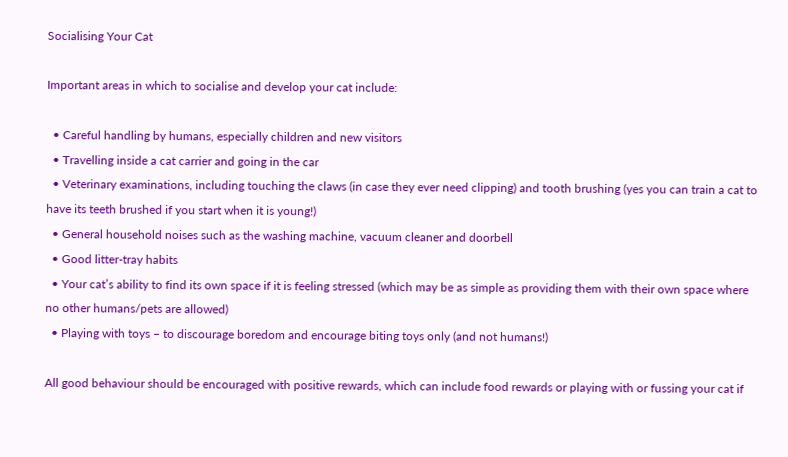Socialising Your Cat

Important areas in which to socialise and develop your cat include:

  • Careful handling by humans, especially children and new visitors
  • Travelling inside a cat carrier and going in the car
  • Veterinary examinations, including touching the claws (in case they ever need clipping) and tooth brushing (yes you can train a cat to have its teeth brushed if you start when it is young!)
  • General household noises such as the washing machine, vacuum cleaner and doorbell
  • Good litter-tray habits
  • Your cat’s ability to find its own space if it is feeling stressed (which may be as simple as providing them with their own space where no other humans/pets are allowed)
  • Playing with toys – to discourage boredom and encourage biting toys only (and not humans!)

All good behaviour should be encouraged with positive rewards, which can include food rewards or playing with or fussing your cat if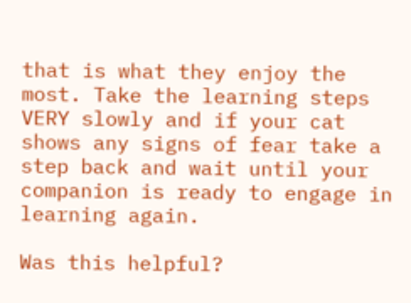that is what they enjoy the most. Take the learning steps VERY slowly and if your cat shows any signs of fear take a step back and wait until your companion is ready to engage in learning again.

Was this helpful?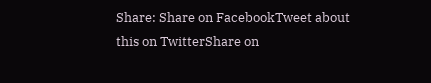Share: Share on FacebookTweet about this on TwitterShare on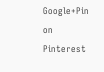Google+Pin on Pinterest